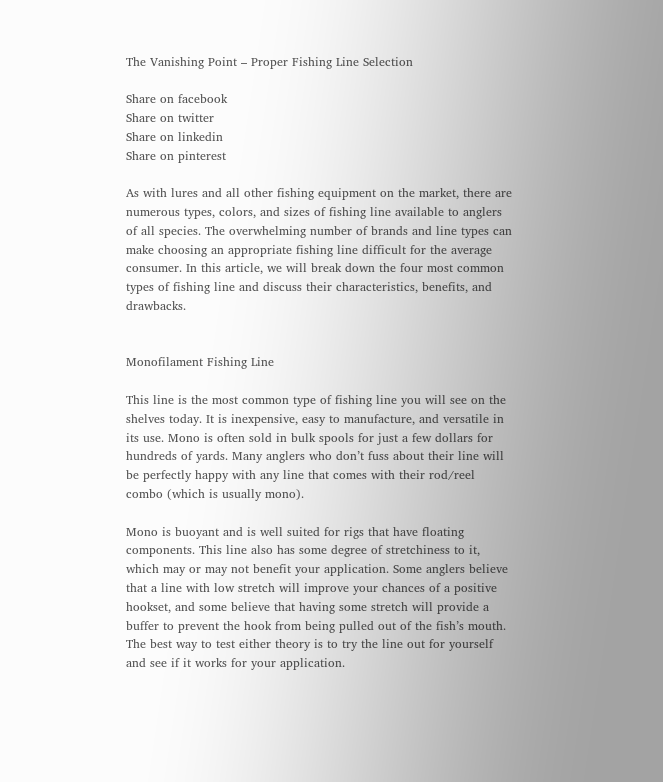The Vanishing Point – Proper Fishing Line Selection

Share on facebook
Share on twitter
Share on linkedin
Share on pinterest

As with lures and all other fishing equipment on the market, there are numerous types, colors, and sizes of fishing line available to anglers of all species. The overwhelming number of brands and line types can make choosing an appropriate fishing line difficult for the average consumer. In this article, we will break down the four most common types of fishing line and discuss their characteristics, benefits, and drawbacks.


Monofilament Fishing Line

This line is the most common type of fishing line you will see on the shelves today. It is inexpensive, easy to manufacture, and versatile in its use. Mono is often sold in bulk spools for just a few dollars for hundreds of yards. Many anglers who don’t fuss about their line will be perfectly happy with any line that comes with their rod/reel combo (which is usually mono).

Mono is buoyant and is well suited for rigs that have floating components. This line also has some degree of stretchiness to it, which may or may not benefit your application. Some anglers believe that a line with low stretch will improve your chances of a positive hookset, and some believe that having some stretch will provide a buffer to prevent the hook from being pulled out of the fish’s mouth. The best way to test either theory is to try the line out for yourself and see if it works for your application.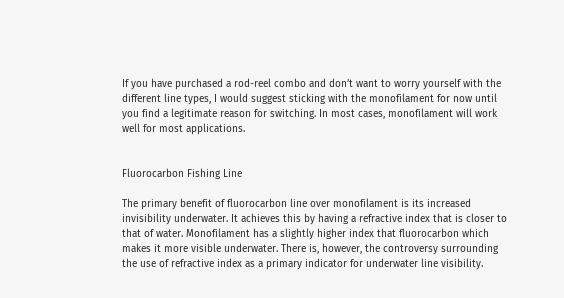If you have purchased a rod-reel combo and don’t want to worry yourself with the different line types, I would suggest sticking with the monofilament for now until you find a legitimate reason for switching. In most cases, monofilament will work well for most applications.


Fluorocarbon Fishing Line

The primary benefit of fluorocarbon line over monofilament is its increased invisibility underwater. It achieves this by having a refractive index that is closer to that of water. Monofilament has a slightly higher index that fluorocarbon which makes it more visible underwater. There is, however, the controversy surrounding the use of refractive index as a primary indicator for underwater line visibility.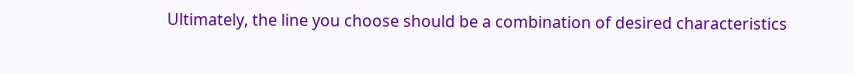Ultimately, the line you choose should be a combination of desired characteristics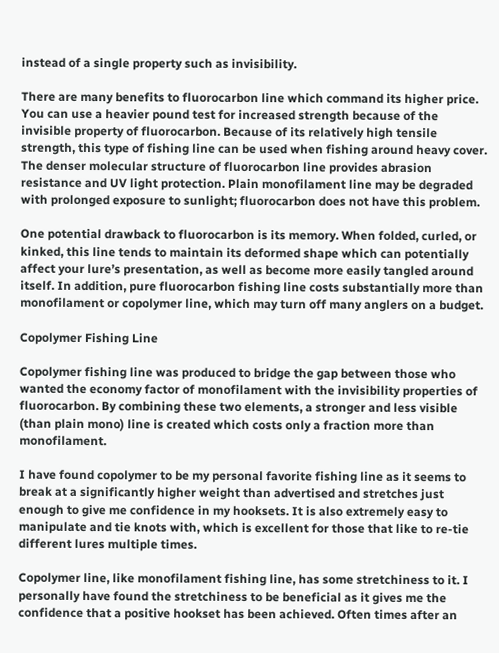instead of a single property such as invisibility.

There are many benefits to fluorocarbon line which command its higher price. You can use a heavier pound test for increased strength because of the invisible property of fluorocarbon. Because of its relatively high tensile strength, this type of fishing line can be used when fishing around heavy cover. The denser molecular structure of fluorocarbon line provides abrasion resistance and UV light protection. Plain monofilament line may be degraded with prolonged exposure to sunlight; fluorocarbon does not have this problem.

One potential drawback to fluorocarbon is its memory. When folded, curled, or kinked, this line tends to maintain its deformed shape which can potentially affect your lure’s presentation, as well as become more easily tangled around itself. In addition, pure fluorocarbon fishing line costs substantially more than monofilament or copolymer line, which may turn off many anglers on a budget.

Copolymer Fishing Line

Copolymer fishing line was produced to bridge the gap between those who wanted the economy factor of monofilament with the invisibility properties of fluorocarbon. By combining these two elements, a stronger and less visible (than plain mono) line is created which costs only a fraction more than monofilament.

I have found copolymer to be my personal favorite fishing line as it seems to break at a significantly higher weight than advertised and stretches just enough to give me confidence in my hooksets. It is also extremely easy to manipulate and tie knots with, which is excellent for those that like to re-tie different lures multiple times.

Copolymer line, like monofilament fishing line, has some stretchiness to it. I personally have found the stretchiness to be beneficial as it gives me the confidence that a positive hookset has been achieved. Often times after an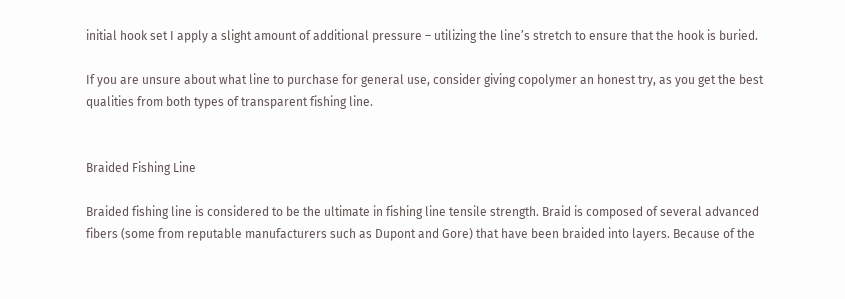initial hook set I apply a slight amount of additional pressure – utilizing the line’s stretch to ensure that the hook is buried.

If you are unsure about what line to purchase for general use, consider giving copolymer an honest try, as you get the best qualities from both types of transparent fishing line.


Braided Fishing Line

Braided fishing line is considered to be the ultimate in fishing line tensile strength. Braid is composed of several advanced fibers (some from reputable manufacturers such as Dupont and Gore) that have been braided into layers. Because of the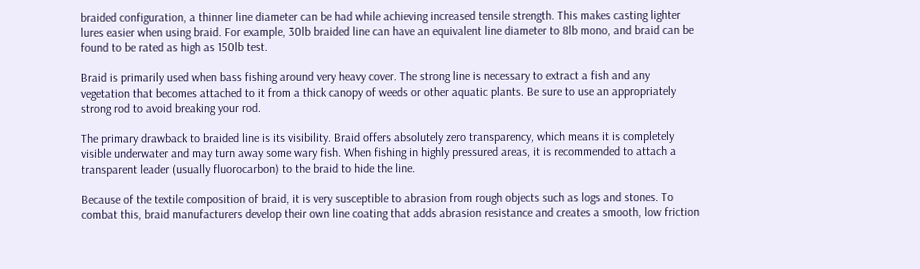braided configuration, a thinner line diameter can be had while achieving increased tensile strength. This makes casting lighter lures easier when using braid. For example, 30lb braided line can have an equivalent line diameter to 8lb mono, and braid can be found to be rated as high as 150lb test.

Braid is primarily used when bass fishing around very heavy cover. The strong line is necessary to extract a fish and any vegetation that becomes attached to it from a thick canopy of weeds or other aquatic plants. Be sure to use an appropriately strong rod to avoid breaking your rod.

The primary drawback to braided line is its visibility. Braid offers absolutely zero transparency, which means it is completely visible underwater and may turn away some wary fish. When fishing in highly pressured areas, it is recommended to attach a transparent leader (usually fluorocarbon) to the braid to hide the line.

Because of the textile composition of braid, it is very susceptible to abrasion from rough objects such as logs and stones. To combat this, braid manufacturers develop their own line coating that adds abrasion resistance and creates a smooth, low friction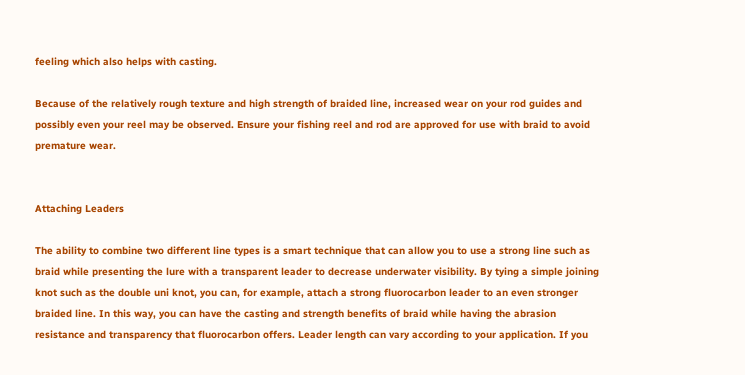feeling which also helps with casting.

Because of the relatively rough texture and high strength of braided line, increased wear on your rod guides and possibly even your reel may be observed. Ensure your fishing reel and rod are approved for use with braid to avoid premature wear.


Attaching Leaders

The ability to combine two different line types is a smart technique that can allow you to use a strong line such as braid while presenting the lure with a transparent leader to decrease underwater visibility. By tying a simple joining knot such as the double uni knot, you can, for example, attach a strong fluorocarbon leader to an even stronger braided line. In this way, you can have the casting and strength benefits of braid while having the abrasion resistance and transparency that fluorocarbon offers. Leader length can vary according to your application. If you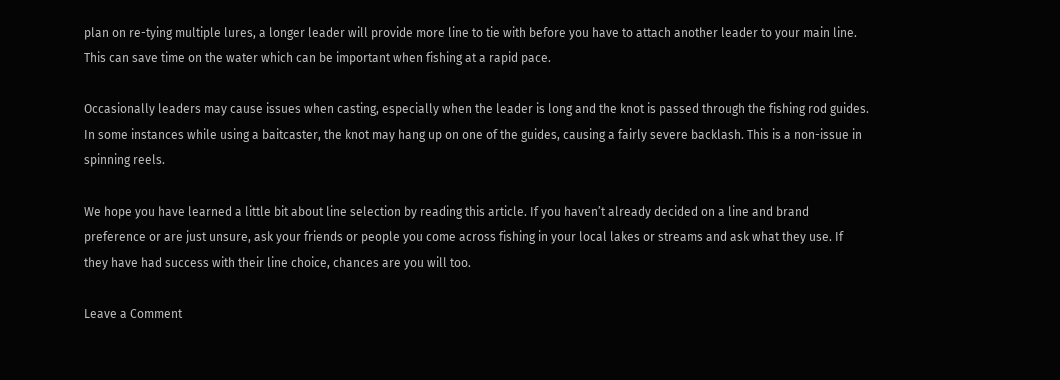plan on re-tying multiple lures, a longer leader will provide more line to tie with before you have to attach another leader to your main line. This can save time on the water which can be important when fishing at a rapid pace.

Occasionally leaders may cause issues when casting, especially when the leader is long and the knot is passed through the fishing rod guides. In some instances while using a baitcaster, the knot may hang up on one of the guides, causing a fairly severe backlash. This is a non-issue in spinning reels.

We hope you have learned a little bit about line selection by reading this article. If you haven’t already decided on a line and brand preference or are just unsure, ask your friends or people you come across fishing in your local lakes or streams and ask what they use. If they have had success with their line choice, chances are you will too.

Leave a Comment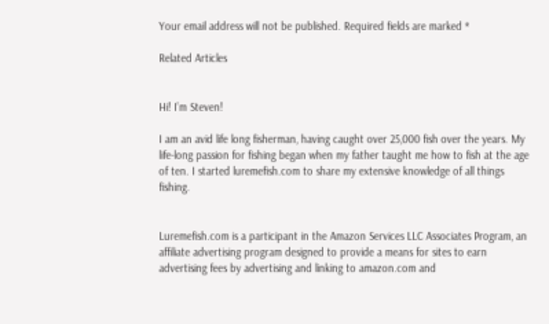Your email address will not be published. Required fields are marked *

Related Articles


Hi! I’m Steven!

I am an avid life long fisherman, having caught over 25,000 fish over the years. My life-long passion for fishing began when my father taught me how to fish at the age of ten. I started luremefish.com to share my extensive knowledge of all things fishing.


Luremefish.com is a participant in the Amazon Services LLC Associates Program, an affiliate advertising program designed to provide a means for sites to earn advertising fees by advertising and linking to amazon.com and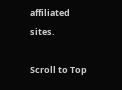affiliated sites.

Scroll to Top